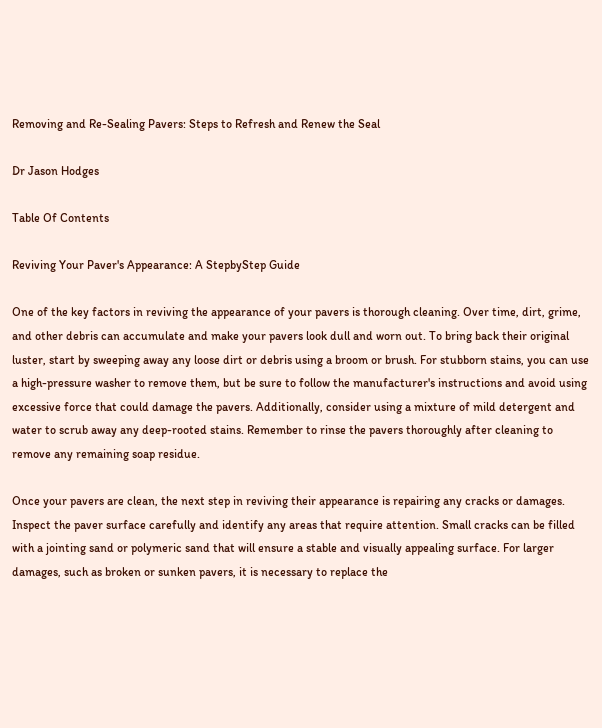Removing and Re-Sealing Pavers: Steps to Refresh and Renew the Seal

Dr Jason Hodges

Table Of Contents

Reviving Your Paver's Appearance: A StepbyStep Guide

One of the key factors in reviving the appearance of your pavers is thorough cleaning. Over time, dirt, grime, and other debris can accumulate and make your pavers look dull and worn out. To bring back their original luster, start by sweeping away any loose dirt or debris using a broom or brush. For stubborn stains, you can use a high-pressure washer to remove them, but be sure to follow the manufacturer's instructions and avoid using excessive force that could damage the pavers. Additionally, consider using a mixture of mild detergent and water to scrub away any deep-rooted stains. Remember to rinse the pavers thoroughly after cleaning to remove any remaining soap residue.

Once your pavers are clean, the next step in reviving their appearance is repairing any cracks or damages. Inspect the paver surface carefully and identify any areas that require attention. Small cracks can be filled with a jointing sand or polymeric sand that will ensure a stable and visually appealing surface. For larger damages, such as broken or sunken pavers, it is necessary to replace the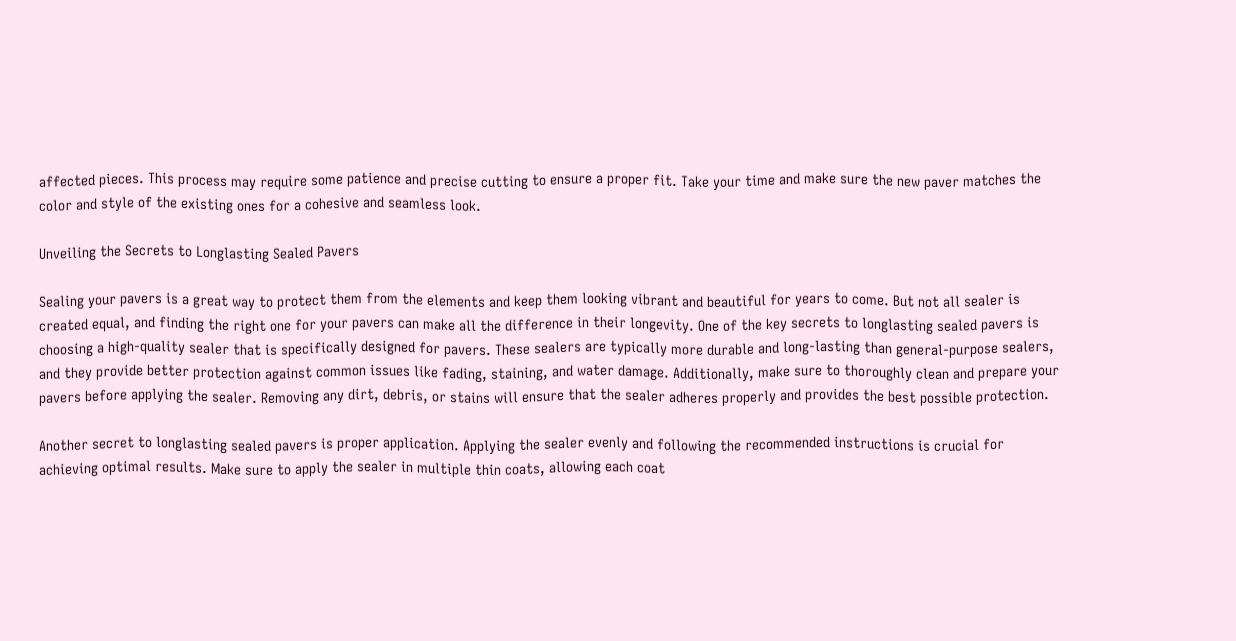affected pieces. This process may require some patience and precise cutting to ensure a proper fit. Take your time and make sure the new paver matches the color and style of the existing ones for a cohesive and seamless look.

Unveiling the Secrets to Longlasting Sealed Pavers

Sealing your pavers is a great way to protect them from the elements and keep them looking vibrant and beautiful for years to come. But not all sealer is created equal, and finding the right one for your pavers can make all the difference in their longevity. One of the key secrets to longlasting sealed pavers is choosing a high-quality sealer that is specifically designed for pavers. These sealers are typically more durable and long-lasting than general-purpose sealers, and they provide better protection against common issues like fading, staining, and water damage. Additionally, make sure to thoroughly clean and prepare your pavers before applying the sealer. Removing any dirt, debris, or stains will ensure that the sealer adheres properly and provides the best possible protection.

Another secret to longlasting sealed pavers is proper application. Applying the sealer evenly and following the recommended instructions is crucial for achieving optimal results. Make sure to apply the sealer in multiple thin coats, allowing each coat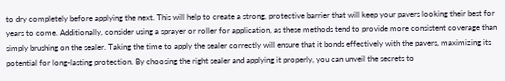to dry completely before applying the next. This will help to create a strong, protective barrier that will keep your pavers looking their best for years to come. Additionally, consider using a sprayer or roller for application, as these methods tend to provide more consistent coverage than simply brushing on the sealer. Taking the time to apply the sealer correctly will ensure that it bonds effectively with the pavers, maximizing its potential for long-lasting protection. By choosing the right sealer and applying it properly, you can unveil the secrets to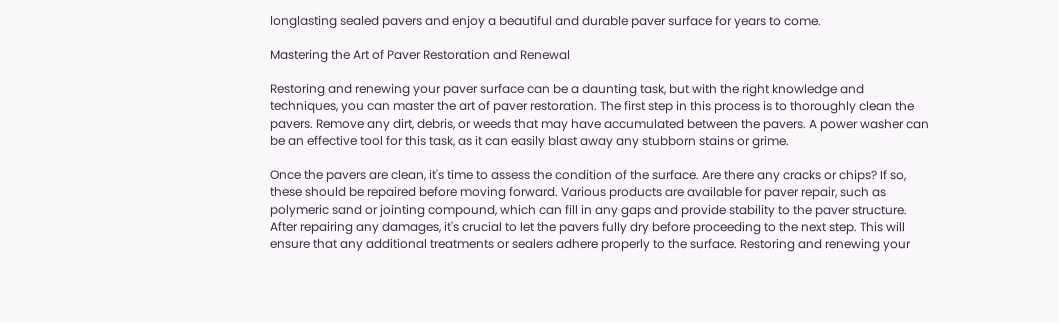longlasting sealed pavers and enjoy a beautiful and durable paver surface for years to come.

Mastering the Art of Paver Restoration and Renewal

Restoring and renewing your paver surface can be a daunting task, but with the right knowledge and techniques, you can master the art of paver restoration. The first step in this process is to thoroughly clean the pavers. Remove any dirt, debris, or weeds that may have accumulated between the pavers. A power washer can be an effective tool for this task, as it can easily blast away any stubborn stains or grime.

Once the pavers are clean, it's time to assess the condition of the surface. Are there any cracks or chips? If so, these should be repaired before moving forward. Various products are available for paver repair, such as polymeric sand or jointing compound, which can fill in any gaps and provide stability to the paver structure. After repairing any damages, it's crucial to let the pavers fully dry before proceeding to the next step. This will ensure that any additional treatments or sealers adhere properly to the surface. Restoring and renewing your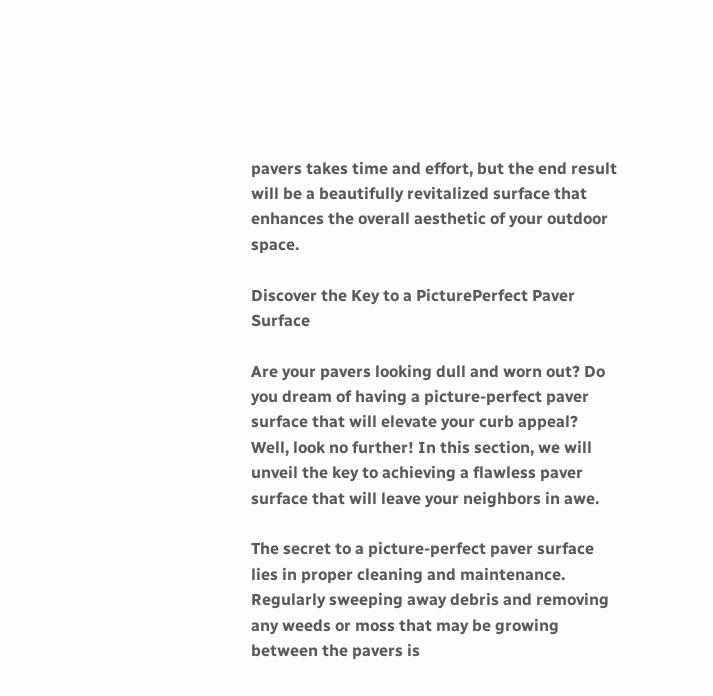pavers takes time and effort, but the end result will be a beautifully revitalized surface that enhances the overall aesthetic of your outdoor space.

Discover the Key to a PicturePerfect Paver Surface

Are your pavers looking dull and worn out? Do you dream of having a picture-perfect paver surface that will elevate your curb appeal? Well, look no further! In this section, we will unveil the key to achieving a flawless paver surface that will leave your neighbors in awe.

The secret to a picture-perfect paver surface lies in proper cleaning and maintenance. Regularly sweeping away debris and removing any weeds or moss that may be growing between the pavers is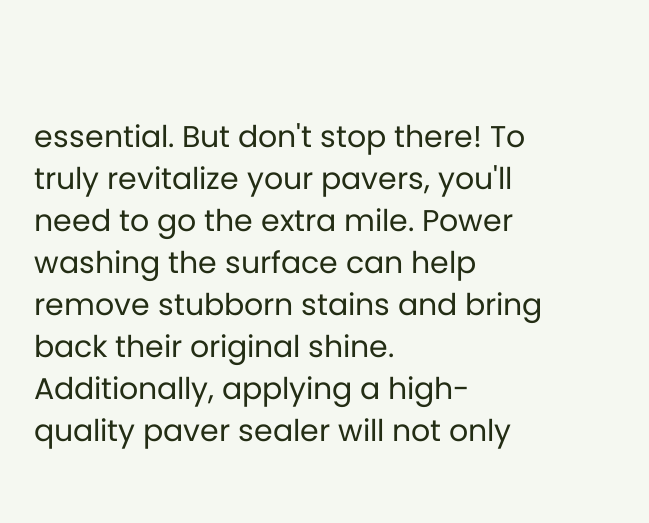essential. But don't stop there! To truly revitalize your pavers, you'll need to go the extra mile. Power washing the surface can help remove stubborn stains and bring back their original shine. Additionally, applying a high-quality paver sealer will not only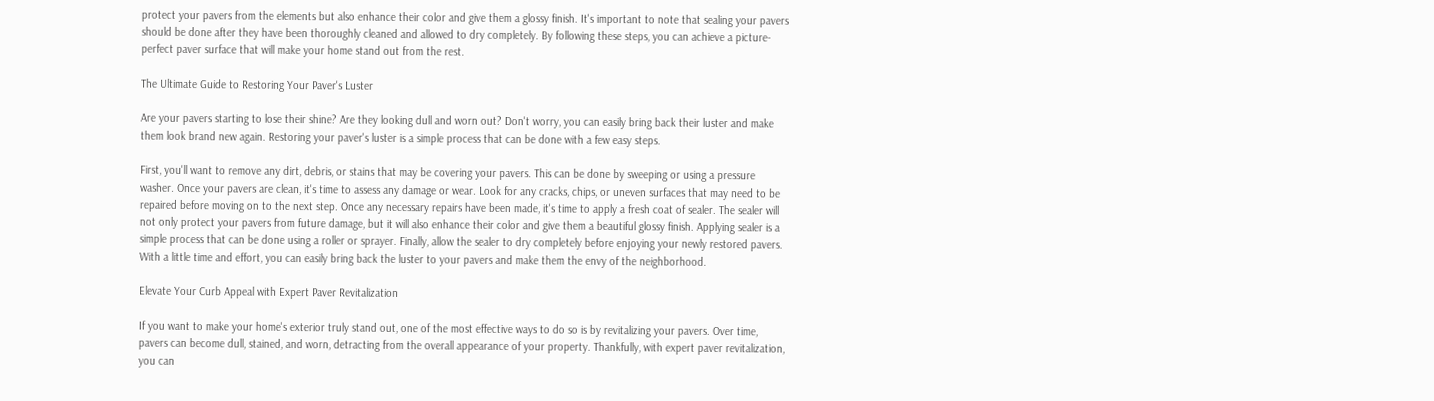protect your pavers from the elements but also enhance their color and give them a glossy finish. It's important to note that sealing your pavers should be done after they have been thoroughly cleaned and allowed to dry completely. By following these steps, you can achieve a picture-perfect paver surface that will make your home stand out from the rest.

The Ultimate Guide to Restoring Your Paver's Luster

Are your pavers starting to lose their shine? Are they looking dull and worn out? Don't worry, you can easily bring back their luster and make them look brand new again. Restoring your paver's luster is a simple process that can be done with a few easy steps.

First, you'll want to remove any dirt, debris, or stains that may be covering your pavers. This can be done by sweeping or using a pressure washer. Once your pavers are clean, it's time to assess any damage or wear. Look for any cracks, chips, or uneven surfaces that may need to be repaired before moving on to the next step. Once any necessary repairs have been made, it's time to apply a fresh coat of sealer. The sealer will not only protect your pavers from future damage, but it will also enhance their color and give them a beautiful glossy finish. Applying sealer is a simple process that can be done using a roller or sprayer. Finally, allow the sealer to dry completely before enjoying your newly restored pavers. With a little time and effort, you can easily bring back the luster to your pavers and make them the envy of the neighborhood.

Elevate Your Curb Appeal with Expert Paver Revitalization

If you want to make your home's exterior truly stand out, one of the most effective ways to do so is by revitalizing your pavers. Over time, pavers can become dull, stained, and worn, detracting from the overall appearance of your property. Thankfully, with expert paver revitalization, you can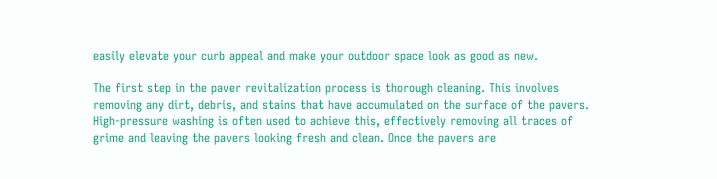easily elevate your curb appeal and make your outdoor space look as good as new.

The first step in the paver revitalization process is thorough cleaning. This involves removing any dirt, debris, and stains that have accumulated on the surface of the pavers. High-pressure washing is often used to achieve this, effectively removing all traces of grime and leaving the pavers looking fresh and clean. Once the pavers are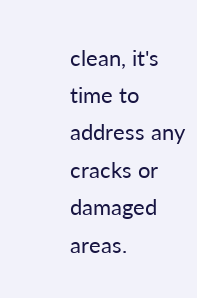clean, it's time to address any cracks or damaged areas.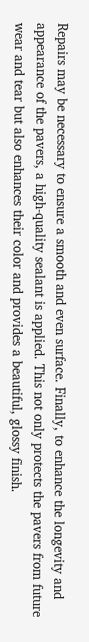Repairs may be necessary to ensure a smooth and even surface. Finally, to enhance the longevity and appearance of the pavers, a high-quality sealant is applied. This not only protects the pavers from future wear and tear but also enhances their color and provides a beautiful, glossy finish.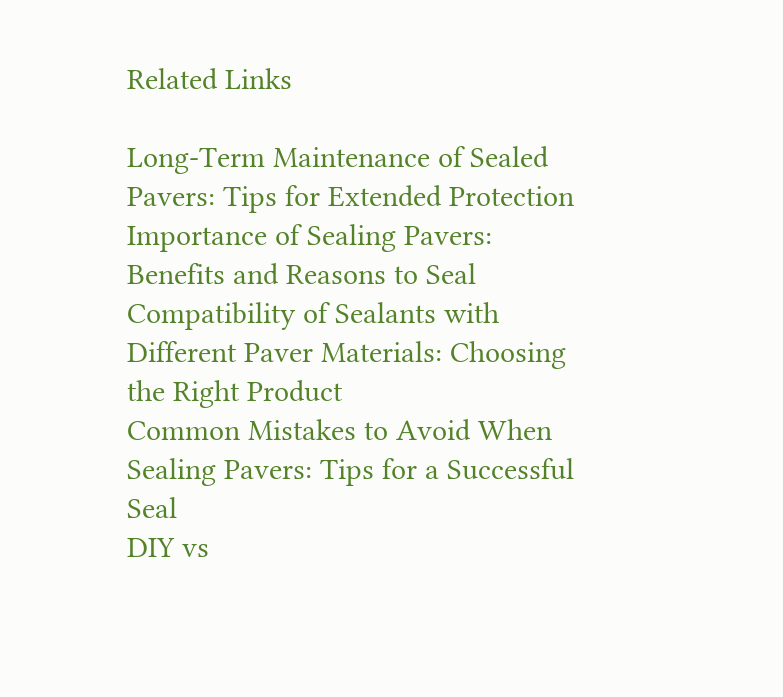Related Links

Long-Term Maintenance of Sealed Pavers: Tips for Extended Protection
Importance of Sealing Pavers: Benefits and Reasons to Seal
Compatibility of Sealants with Different Paver Materials: Choosing the Right Product
Common Mistakes to Avoid When Sealing Pavers: Tips for a Successful Seal
DIY vs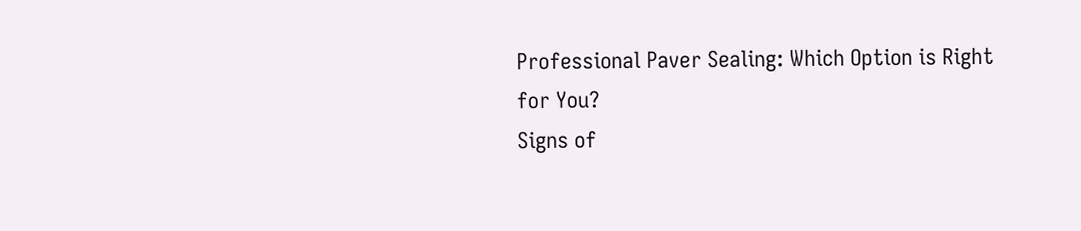Professional Paver Sealing: Which Option is Right for You?
Signs of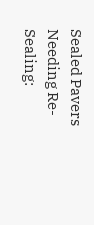Sealed Pavers Needing Re-Sealing: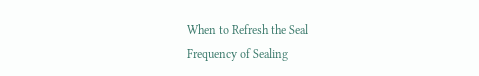When to Refresh the Seal
Frequency of Sealing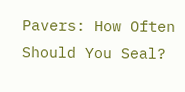Pavers: How Often Should You Seal?